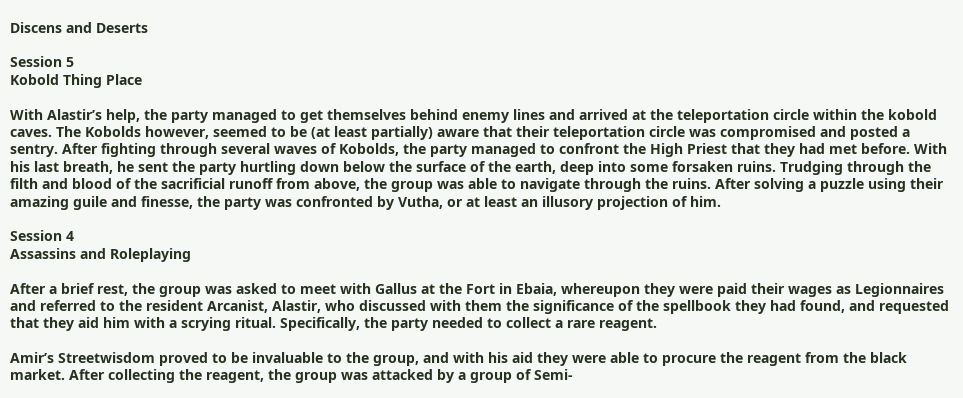Discens and Deserts

Session 5
Kobold Thing Place

With Alastir’s help, the party managed to get themselves behind enemy lines and arrived at the teleportation circle within the kobold caves. The Kobolds however, seemed to be (at least partially) aware that their teleportation circle was compromised and posted a sentry. After fighting through several waves of Kobolds, the party managed to confront the High Priest that they had met before. With his last breath, he sent the party hurtling down below the surface of the earth, deep into some forsaken ruins. Trudging through the filth and blood of the sacrificial runoff from above, the group was able to navigate through the ruins. After solving a puzzle using their amazing guile and finesse, the party was confronted by Vutha, or at least an illusory projection of him.

Session 4
Assassins and Roleplaying

After a brief rest, the group was asked to meet with Gallus at the Fort in Ebaia, whereupon they were paid their wages as Legionnaires and referred to the resident Arcanist, Alastir, who discussed with them the significance of the spellbook they had found, and requested that they aid him with a scrying ritual. Specifically, the party needed to collect a rare reagent.

Amir’s Streetwisdom proved to be invaluable to the group, and with his aid they were able to procure the reagent from the black market. After collecting the reagent, the group was attacked by a group of Semi-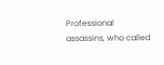Professional assassins, who called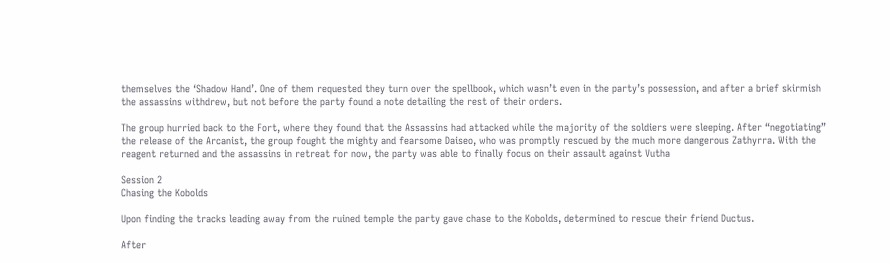themselves the ‘Shadow Hand’. One of them requested they turn over the spellbook, which wasn’t even in the party’s possession, and after a brief skirmish the assassins withdrew, but not before the party found a note detailing the rest of their orders.

The group hurried back to the Fort, where they found that the Assassins had attacked while the majority of the soldiers were sleeping. After “negotiating” the release of the Arcanist, the group fought the mighty and fearsome Daiseo, who was promptly rescued by the much more dangerous Zathyrra. With the reagent returned and the assassins in retreat for now, the party was able to finally focus on their assault against Vutha

Session 2
Chasing the Kobolds

Upon finding the tracks leading away from the ruined temple the party gave chase to the Kobolds, determined to rescue their friend Ductus.

After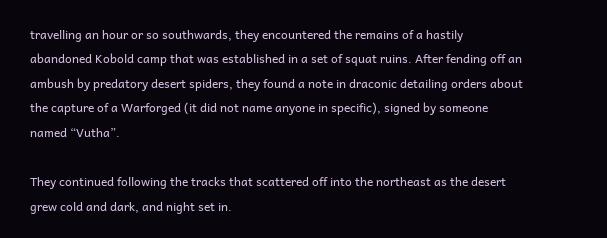travelling an hour or so southwards, they encountered the remains of a hastily abandoned Kobold camp that was established in a set of squat ruins. After fending off an ambush by predatory desert spiders, they found a note in draconic detailing orders about the capture of a Warforged (it did not name anyone in specific), signed by someone named “Vutha”.

They continued following the tracks that scattered off into the northeast as the desert grew cold and dark, and night set in.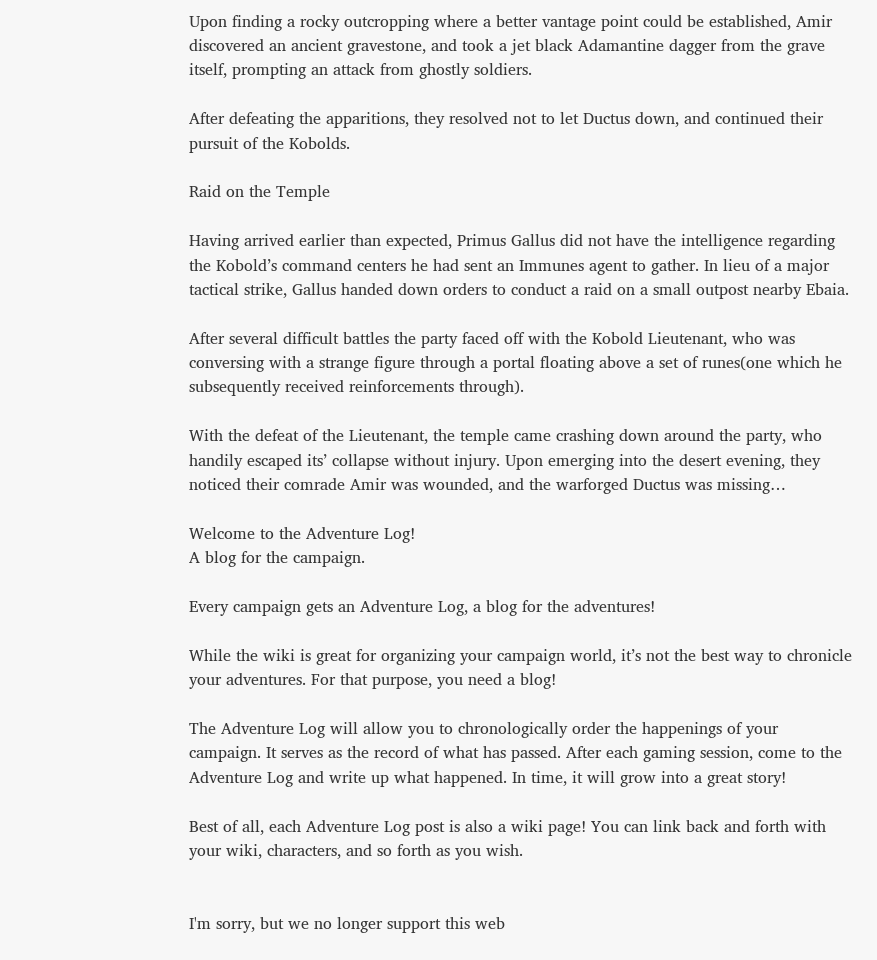Upon finding a rocky outcropping where a better vantage point could be established, Amir discovered an ancient gravestone, and took a jet black Adamantine dagger from the grave itself, prompting an attack from ghostly soldiers.

After defeating the apparitions, they resolved not to let Ductus down, and continued their pursuit of the Kobolds.

Raid on the Temple

Having arrived earlier than expected, Primus Gallus did not have the intelligence regarding the Kobold’s command centers he had sent an Immunes agent to gather. In lieu of a major tactical strike, Gallus handed down orders to conduct a raid on a small outpost nearby Ebaia.

After several difficult battles the party faced off with the Kobold Lieutenant, who was conversing with a strange figure through a portal floating above a set of runes(one which he subsequently received reinforcements through).

With the defeat of the Lieutenant, the temple came crashing down around the party, who handily escaped its’ collapse without injury. Upon emerging into the desert evening, they noticed their comrade Amir was wounded, and the warforged Ductus was missing…

Welcome to the Adventure Log!
A blog for the campaign.

Every campaign gets an Adventure Log, a blog for the adventures!

While the wiki is great for organizing your campaign world, it’s not the best way to chronicle your adventures. For that purpose, you need a blog!

The Adventure Log will allow you to chronologically order the happenings of your campaign. It serves as the record of what has passed. After each gaming session, come to the Adventure Log and write up what happened. In time, it will grow into a great story!

Best of all, each Adventure Log post is also a wiki page! You can link back and forth with your wiki, characters, and so forth as you wish.


I'm sorry, but we no longer support this web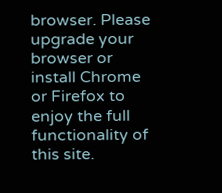browser. Please upgrade your browser or install Chrome or Firefox to enjoy the full functionality of this site.